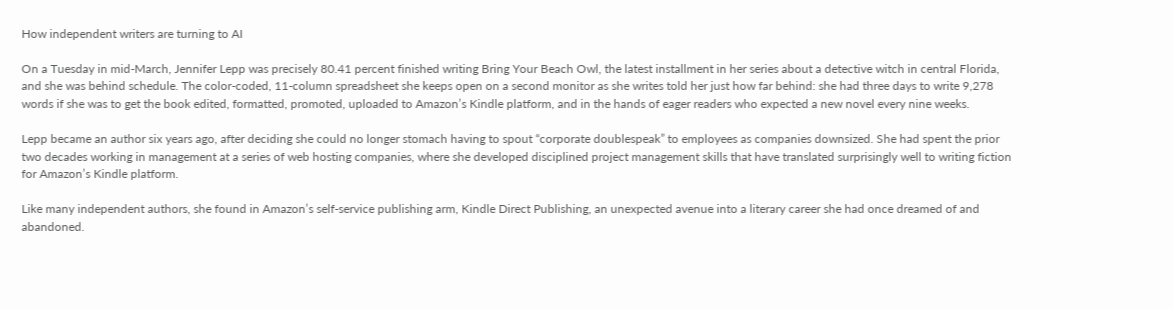How independent writers are turning to AI

On a Tuesday in mid-March, Jennifer Lepp was precisely 80.41 percent finished writing Bring Your Beach Owl, the latest installment in her series about a detective witch in central Florida, and she was behind schedule. The color-coded, 11-column spreadsheet she keeps open on a second monitor as she writes told her just how far behind: she had three days to write 9,278 words if she was to get the book edited, formatted, promoted, uploaded to Amazon’s Kindle platform, and in the hands of eager readers who expected a new novel every nine weeks.

Lepp became an author six years ago, after deciding she could no longer stomach having to spout “corporate doublespeak” to employees as companies downsized. She had spent the prior two decades working in management at a series of web hosting companies, where she developed disciplined project management skills that have translated surprisingly well to writing fiction for Amazon’s Kindle platform.

Like many independent authors, she found in Amazon’s self-service publishing arm, Kindle Direct Publishing, an unexpected avenue into a literary career she had once dreamed of and abandoned.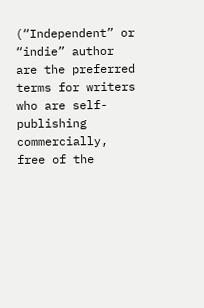(“Independent” or “indie” author are the preferred terms for writers who are self-publishing commercially, free of the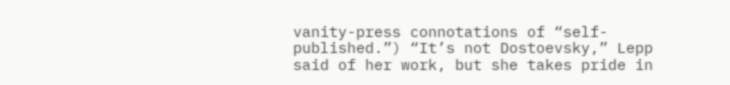vanity-press connotations of “self-published.”) “It’s not Dostoevsky,” Lepp said of her work, but she takes pride in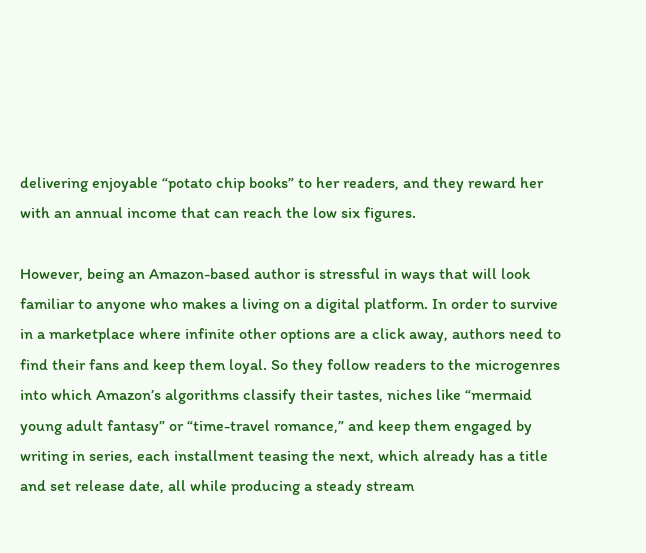delivering enjoyable “potato chip books” to her readers, and they reward her with an annual income that can reach the low six figures.

However, being an Amazon-based author is stressful in ways that will look familiar to anyone who makes a living on a digital platform. In order to survive in a marketplace where infinite other options are a click away, authors need to find their fans and keep them loyal. So they follow readers to the microgenres into which Amazon’s algorithms classify their tastes, niches like “mermaid young adult fantasy” or “time-travel romance,” and keep them engaged by writing in series, each installment teasing the next, which already has a title and set release date, all while producing a steady stream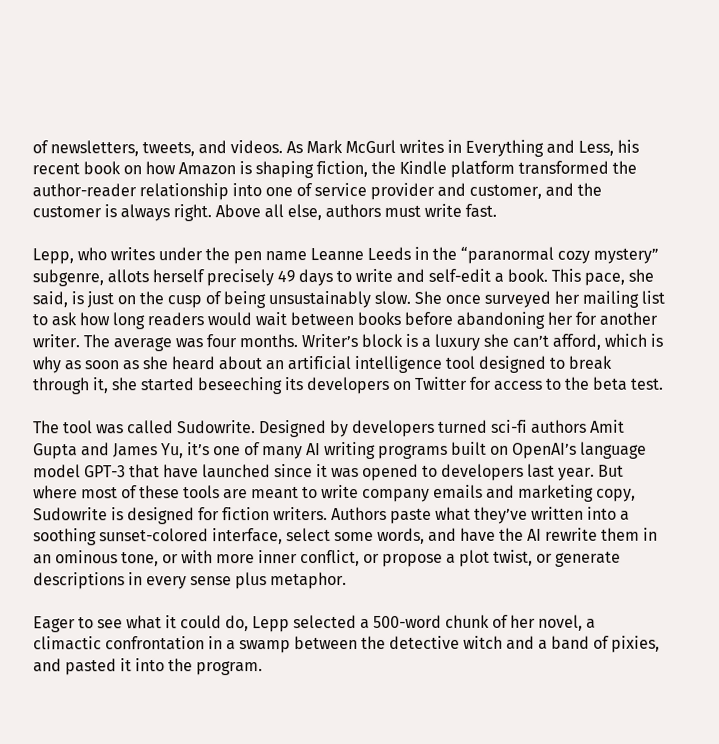of newsletters, tweets, and videos. As Mark McGurl writes in Everything and Less, his recent book on how Amazon is shaping fiction, the Kindle platform transformed the author-reader relationship into one of service provider and customer, and the customer is always right. Above all else, authors must write fast.

Lepp, who writes under the pen name Leanne Leeds in the “paranormal cozy mystery” subgenre, allots herself precisely 49 days to write and self-edit a book. This pace, she said, is just on the cusp of being unsustainably slow. She once surveyed her mailing list to ask how long readers would wait between books before abandoning her for another writer. The average was four months. Writer’s block is a luxury she can’t afford, which is why as soon as she heard about an artificial intelligence tool designed to break through it, she started beseeching its developers on Twitter for access to the beta test.

The tool was called Sudowrite. Designed by developers turned sci-fi authors Amit Gupta and James Yu, it’s one of many AI writing programs built on OpenAI’s language model GPT-3 that have launched since it was opened to developers last year. But where most of these tools are meant to write company emails and marketing copy, Sudowrite is designed for fiction writers. Authors paste what they’ve written into a soothing sunset-colored interface, select some words, and have the AI rewrite them in an ominous tone, or with more inner conflict, or propose a plot twist, or generate descriptions in every sense plus metaphor.

Eager to see what it could do, Lepp selected a 500-word chunk of her novel, a climactic confrontation in a swamp between the detective witch and a band of pixies, and pasted it into the program.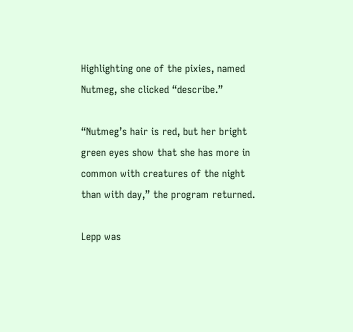Highlighting one of the pixies, named Nutmeg, she clicked “describe.”

“Nutmeg’s hair is red, but her bright green eyes show that she has more in common with creatures of the night than with day,” the program returned.

Lepp was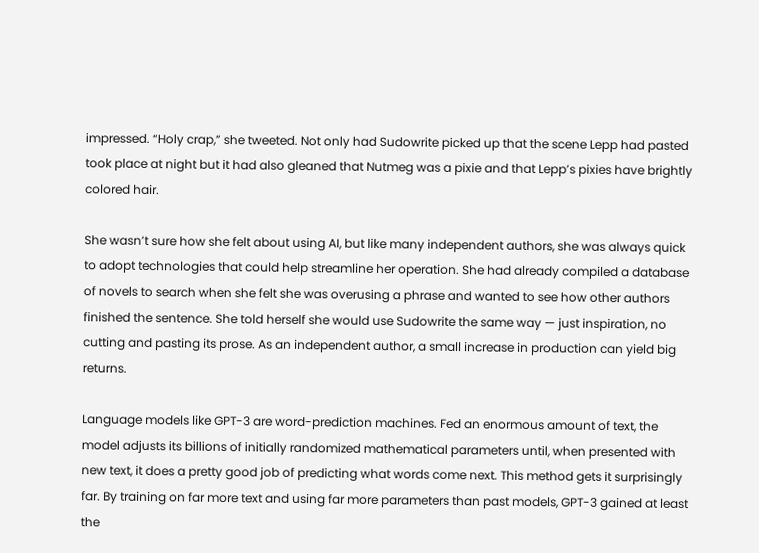impressed. “Holy crap,” she tweeted. Not only had Sudowrite picked up that the scene Lepp had pasted took place at night but it had also gleaned that Nutmeg was a pixie and that Lepp’s pixies have brightly colored hair.

She wasn’t sure how she felt about using AI, but like many independent authors, she was always quick to adopt technologies that could help streamline her operation. She had already compiled a database of novels to search when she felt she was overusing a phrase and wanted to see how other authors finished the sentence. She told herself she would use Sudowrite the same way — just inspiration, no cutting and pasting its prose. As an independent author, a small increase in production can yield big returns.

Language models like GPT-3 are word-prediction machines. Fed an enormous amount of text, the model adjusts its billions of initially randomized mathematical parameters until, when presented with new text, it does a pretty good job of predicting what words come next. This method gets it surprisingly far. By training on far more text and using far more parameters than past models, GPT-3 gained at least the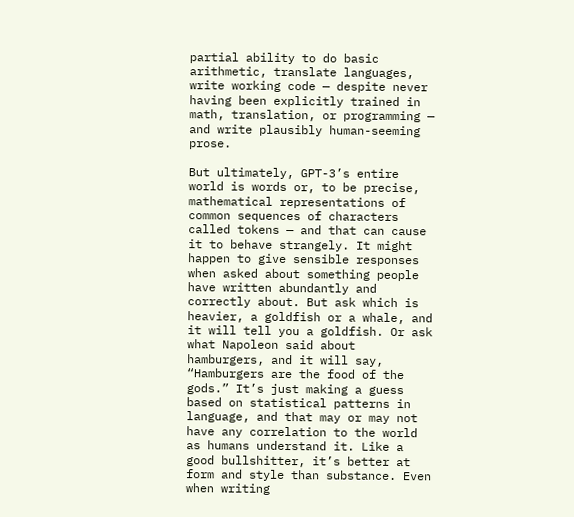partial ability to do basic arithmetic, translate languages, write working code — despite never having been explicitly trained in math, translation, or programming — and write plausibly human-seeming prose.

But ultimately, GPT-3’s entire world is words or, to be precise, mathematical representations of common sequences of characters called tokens — and that can cause it to behave strangely. It might happen to give sensible responses when asked about something people have written abundantly and correctly about. But ask which is heavier, a goldfish or a whale, and it will tell you a goldfish. Or ask what Napoleon said about hamburgers, and it will say, “Hamburgers are the food of the gods.” It’s just making a guess based on statistical patterns in language, and that may or may not have any correlation to the world as humans understand it. Like a good bullshitter, it’s better at form and style than substance. Even when writing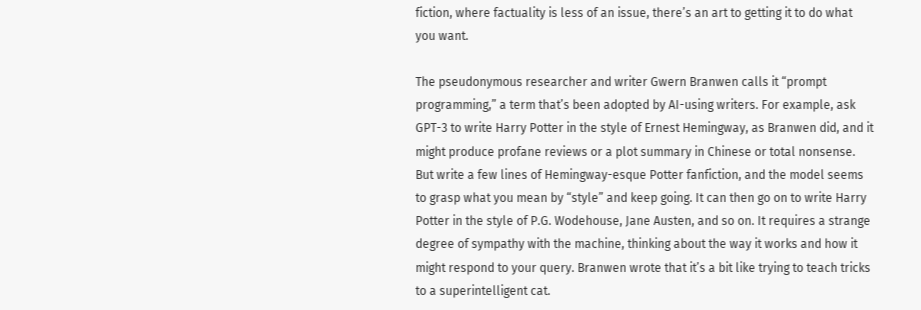fiction, where factuality is less of an issue, there’s an art to getting it to do what you want.

The pseudonymous researcher and writer Gwern Branwen calls it “prompt programming,” a term that’s been adopted by AI-using writers. For example, ask GPT-3 to write Harry Potter in the style of Ernest Hemingway, as Branwen did, and it might produce profane reviews or a plot summary in Chinese or total nonsense. But write a few lines of Hemingway-esque Potter fanfiction, and the model seems to grasp what you mean by “style” and keep going. It can then go on to write Harry Potter in the style of P.G. Wodehouse, Jane Austen, and so on. It requires a strange degree of sympathy with the machine, thinking about the way it works and how it might respond to your query. Branwen wrote that it’s a bit like trying to teach tricks to a superintelligent cat.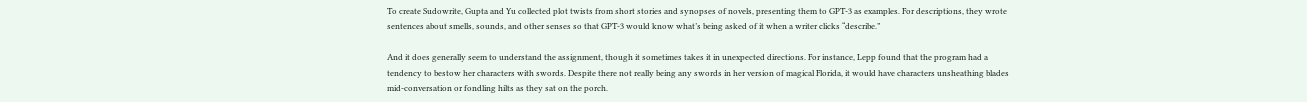To create Sudowrite, Gupta and Yu collected plot twists from short stories and synopses of novels, presenting them to GPT-3 as examples. For descriptions, they wrote sentences about smells, sounds, and other senses so that GPT-3 would know what’s being asked of it when a writer clicks “describe.”

And it does generally seem to understand the assignment, though it sometimes takes it in unexpected directions. For instance, Lepp found that the program had a tendency to bestow her characters with swords. Despite there not really being any swords in her version of magical Florida, it would have characters unsheathing blades mid-conversation or fondling hilts as they sat on the porch.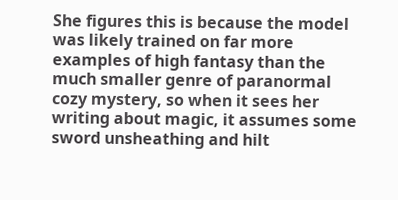She figures this is because the model was likely trained on far more examples of high fantasy than the much smaller genre of paranormal cozy mystery, so when it sees her writing about magic, it assumes some sword unsheathing and hilt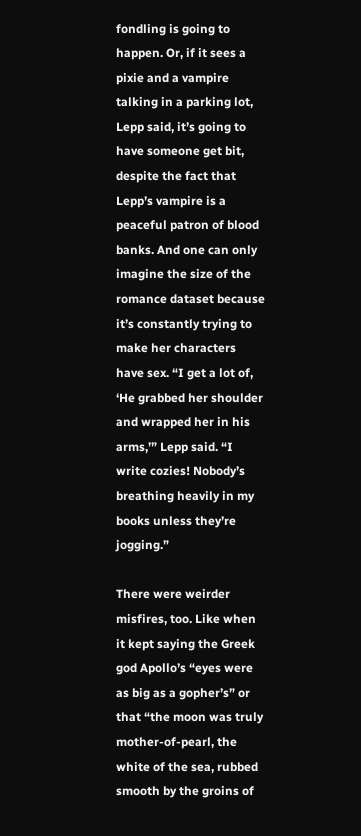fondling is going to happen. Or, if it sees a pixie and a vampire talking in a parking lot, Lepp said, it’s going to have someone get bit, despite the fact that Lepp’s vampire is a peaceful patron of blood banks. And one can only imagine the size of the romance dataset because it’s constantly trying to make her characters have sex. “I get a lot of, ‘He grabbed her shoulder and wrapped her in his arms,’” Lepp said. “I write cozies! Nobody’s breathing heavily in my books unless they’re jogging.”

There were weirder misfires, too. Like when it kept saying the Greek god Apollo’s “eyes were as big as a gopher’s” or that “the moon was truly mother-of-pearl, the white of the sea, rubbed smooth by the groins of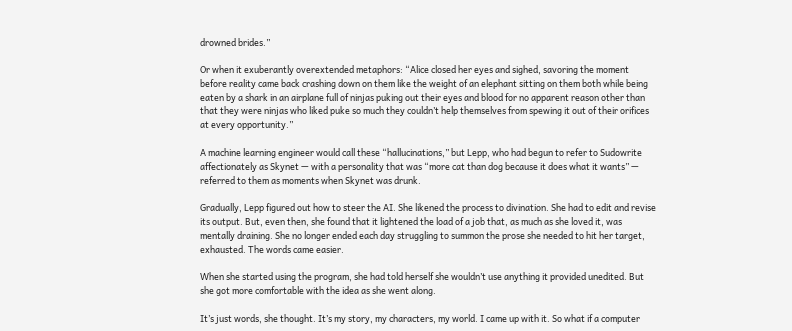drowned brides.”

Or when it exuberantly overextended metaphors: “Alice closed her eyes and sighed, savoring the moment before reality came back crashing down on them like the weight of an elephant sitting on them both while being eaten by a shark in an airplane full of ninjas puking out their eyes and blood for no apparent reason other than that they were ninjas who liked puke so much they couldn’t help themselves from spewing it out of their orifices at every opportunity.”

A machine learning engineer would call these “hallucinations,” but Lepp, who had begun to refer to Sudowrite affectionately as Skynet — with a personality that was “more cat than dog because it does what it wants” — referred to them as moments when Skynet was drunk.

Gradually, Lepp figured out how to steer the AI. She likened the process to divination. She had to edit and revise its output. But, even then, she found that it lightened the load of a job that, as much as she loved it, was mentally draining. She no longer ended each day struggling to summon the prose she needed to hit her target, exhausted. The words came easier.

When she started using the program, she had told herself she wouldn’t use anything it provided unedited. But she got more comfortable with the idea as she went along.

It’s just words, she thought. It’s my story, my characters, my world. I came up with it. So what if a computer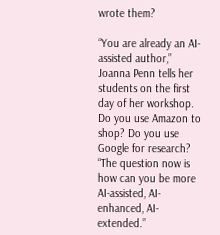wrote them?

“You are already an AI-assisted author,” Joanna Penn tells her students on the first day of her workshop. Do you use Amazon to shop? Do you use Google for research? “The question now is how can you be more AI-assisted, AI-enhanced, AI-extended.”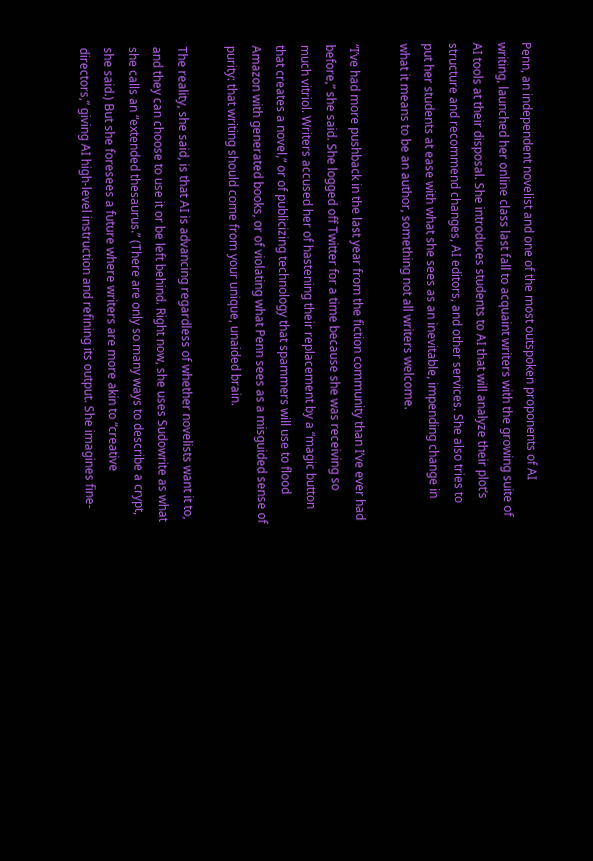Penn, an independent novelist and one of the most outspoken proponents of AI writing, launched her online class last fall to acquaint writers with the growing suite of AI tools at their disposal. She introduces students to AI that will analyze their plot’s structure and recommend changes, AI editors, and other services. She also tries to put her students at ease with what she sees as an inevitable, impending change in what it means to be an author, something not all writers welcome.

“I’ve had more pushback in the last year from the fiction community than I’ve ever had before,” she said. She logged off Twitter for a time because she was receiving so much vitriol. Writers accused her of hastening their replacement by a “magic button that creates a novel,” or of publicizing technology that spammers will use to flood Amazon with generated books, or of violating what Penn sees as a misguided sense of purity: that writing should come from your unique, unaided brain.

The reality, she said, is that AI is advancing regardless of whether novelists want it to, and they can choose to use it or be left behind. Right now, she uses Sudowrite as what she calls an “extended thesaurus.” (There are only so many ways to describe a crypt, she said.) But she foresees a future where writers are more akin to “creative directors,” giving AI high-level instruction and refining its output. She imagines fine-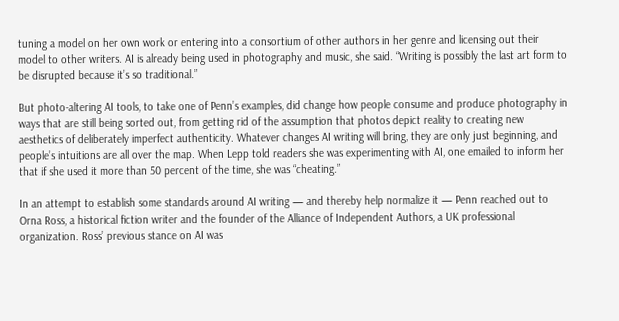tuning a model on her own work or entering into a consortium of other authors in her genre and licensing out their model to other writers. AI is already being used in photography and music, she said. “Writing is possibly the last art form to be disrupted because it’s so traditional.”

But photo-altering AI tools, to take one of Penn’s examples, did change how people consume and produce photography in ways that are still being sorted out, from getting rid of the assumption that photos depict reality to creating new aesthetics of deliberately imperfect authenticity. Whatever changes AI writing will bring, they are only just beginning, and people’s intuitions are all over the map. When Lepp told readers she was experimenting with AI, one emailed to inform her that if she used it more than 50 percent of the time, she was “cheating.”

In an attempt to establish some standards around AI writing — and thereby help normalize it — Penn reached out to Orna Ross, a historical fiction writer and the founder of the Alliance of Independent Authors, a UK professional organization. Ross’ previous stance on AI was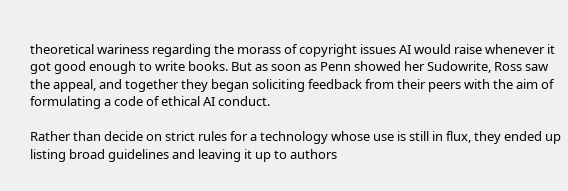theoretical wariness regarding the morass of copyright issues AI would raise whenever it got good enough to write books. But as soon as Penn showed her Sudowrite, Ross saw the appeal, and together they began soliciting feedback from their peers with the aim of formulating a code of ethical AI conduct.

Rather than decide on strict rules for a technology whose use is still in flux, they ended up listing broad guidelines and leaving it up to authors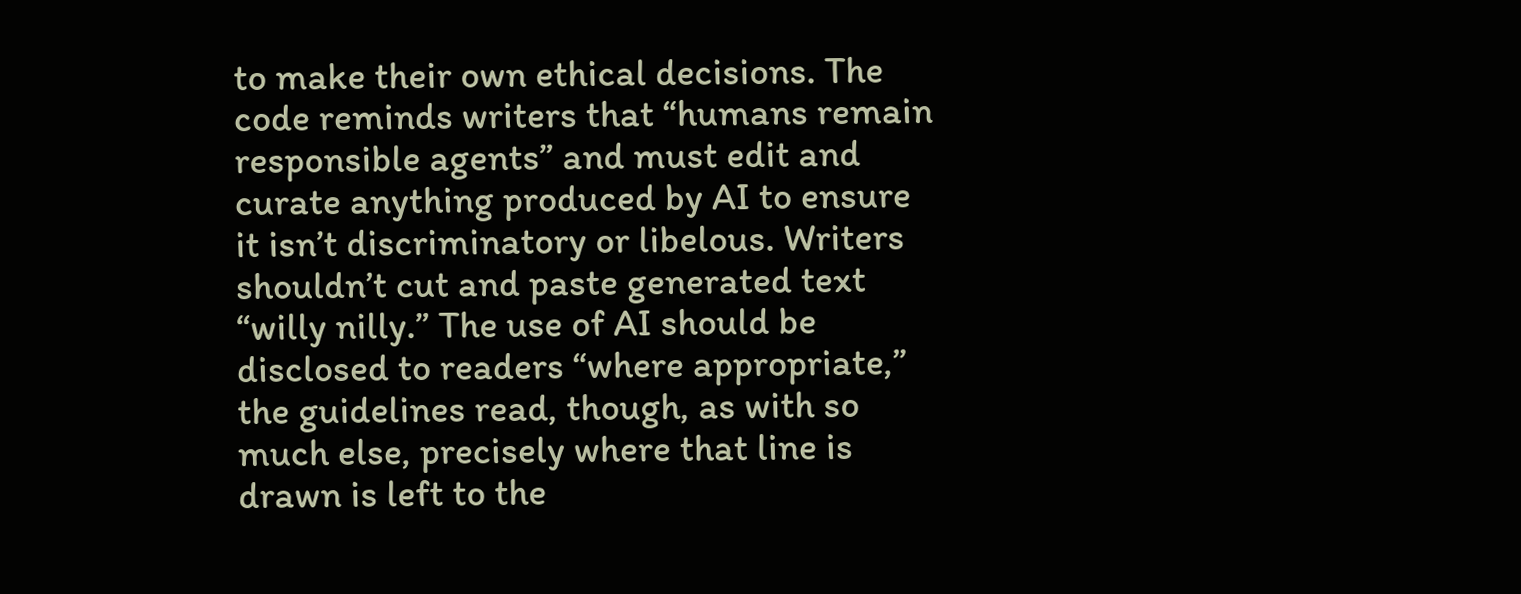to make their own ethical decisions. The code reminds writers that “humans remain responsible agents” and must edit and curate anything produced by AI to ensure it isn’t discriminatory or libelous. Writers shouldn’t cut and paste generated text “willy nilly.” The use of AI should be disclosed to readers “where appropriate,” the guidelines read, though, as with so much else, precisely where that line is drawn is left to the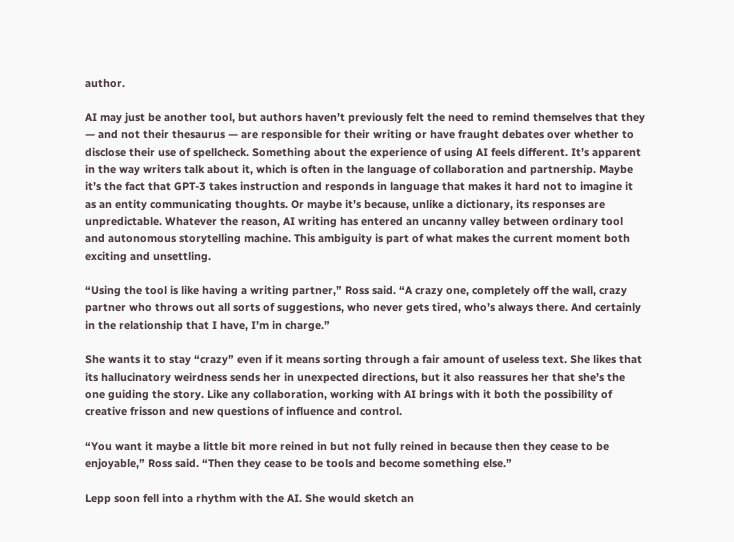author.

AI may just be another tool, but authors haven’t previously felt the need to remind themselves that they — and not their thesaurus — are responsible for their writing or have fraught debates over whether to disclose their use of spellcheck. Something about the experience of using AI feels different. It’s apparent in the way writers talk about it, which is often in the language of collaboration and partnership. Maybe it’s the fact that GPT-3 takes instruction and responds in language that makes it hard not to imagine it as an entity communicating thoughts. Or maybe it’s because, unlike a dictionary, its responses are unpredictable. Whatever the reason, AI writing has entered an uncanny valley between ordinary tool and autonomous storytelling machine. This ambiguity is part of what makes the current moment both exciting and unsettling.

“Using the tool is like having a writing partner,” Ross said. “A crazy one, completely off the wall, crazy partner who throws out all sorts of suggestions, who never gets tired, who’s always there. And certainly in the relationship that I have, I’m in charge.”

She wants it to stay “crazy” even if it means sorting through a fair amount of useless text. She likes that its hallucinatory weirdness sends her in unexpected directions, but it also reassures her that she’s the one guiding the story. Like any collaboration, working with AI brings with it both the possibility of creative frisson and new questions of influence and control.

“You want it maybe a little bit more reined in but not fully reined in because then they cease to be enjoyable,” Ross said. “Then they cease to be tools and become something else.”

Lepp soon fell into a rhythm with the AI. She would sketch an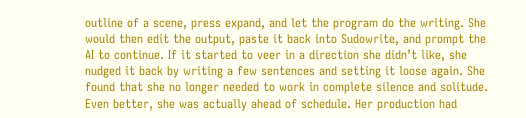outline of a scene, press expand, and let the program do the writing. She would then edit the output, paste it back into Sudowrite, and prompt the AI to continue. If it started to veer in a direction she didn’t like, she nudged it back by writing a few sentences and setting it loose again. She found that she no longer needed to work in complete silence and solitude. Even better, she was actually ahead of schedule. Her production had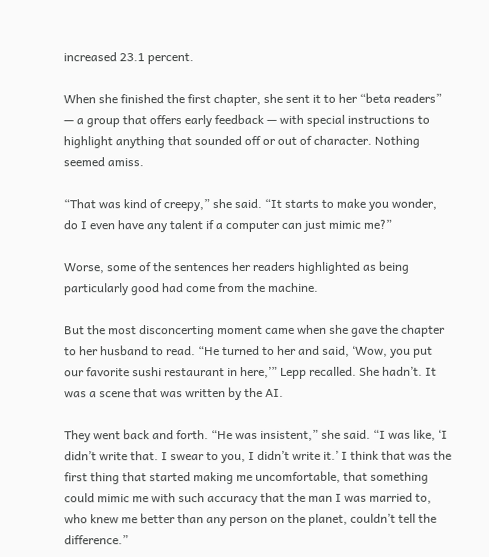increased 23.1 percent.

When she finished the first chapter, she sent it to her “beta readers” — a group that offers early feedback — with special instructions to highlight anything that sounded off or out of character. Nothing seemed amiss.

“That was kind of creepy,” she said. “It starts to make you wonder, do I even have any talent if a computer can just mimic me?”

Worse, some of the sentences her readers highlighted as being particularly good had come from the machine.

But the most disconcerting moment came when she gave the chapter to her husband to read. “He turned to her and said, ‘Wow, you put our favorite sushi restaurant in here,’” Lepp recalled. She hadn’t. It was a scene that was written by the AI.

They went back and forth. “He was insistent,” she said. “I was like, ‘I didn’t write that. I swear to you, I didn’t write it.’ I think that was the first thing that started making me uncomfortable, that something could mimic me with such accuracy that the man I was married to, who knew me better than any person on the planet, couldn’t tell the difference.”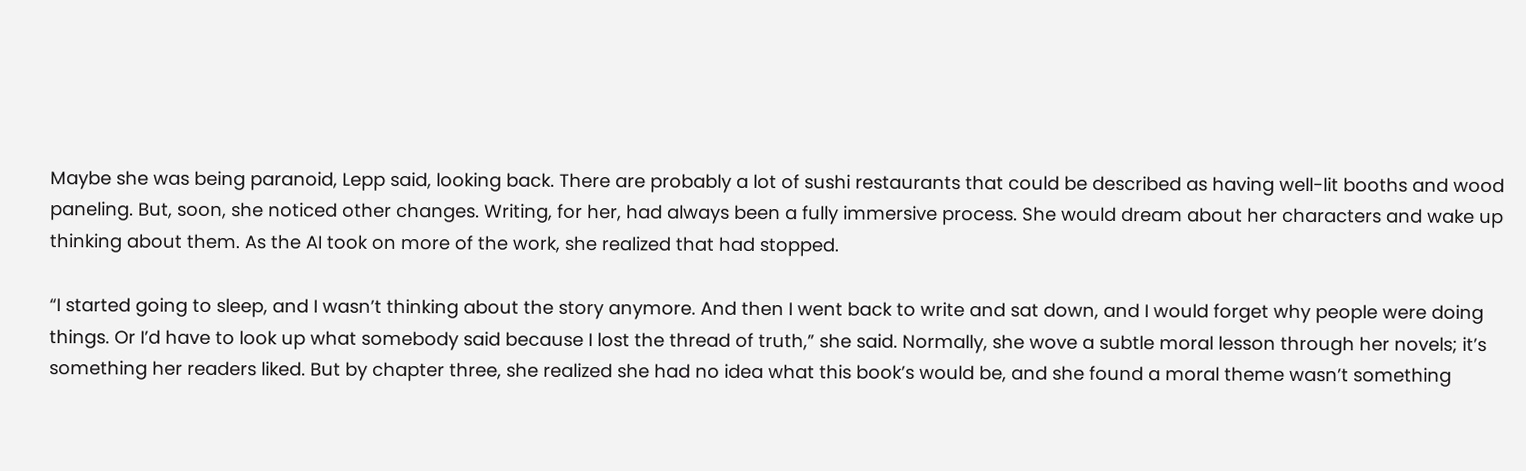Maybe she was being paranoid, Lepp said, looking back. There are probably a lot of sushi restaurants that could be described as having well-lit booths and wood paneling. But, soon, she noticed other changes. Writing, for her, had always been a fully immersive process. She would dream about her characters and wake up thinking about them. As the AI took on more of the work, she realized that had stopped.

“I started going to sleep, and I wasn’t thinking about the story anymore. And then I went back to write and sat down, and I would forget why people were doing things. Or I’d have to look up what somebody said because I lost the thread of truth,” she said. Normally, she wove a subtle moral lesson through her novels; it’s something her readers liked. But by chapter three, she realized she had no idea what this book’s would be, and she found a moral theme wasn’t something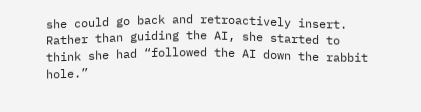she could go back and retroactively insert. Rather than guiding the AI, she started to think she had “followed the AI down the rabbit hole.”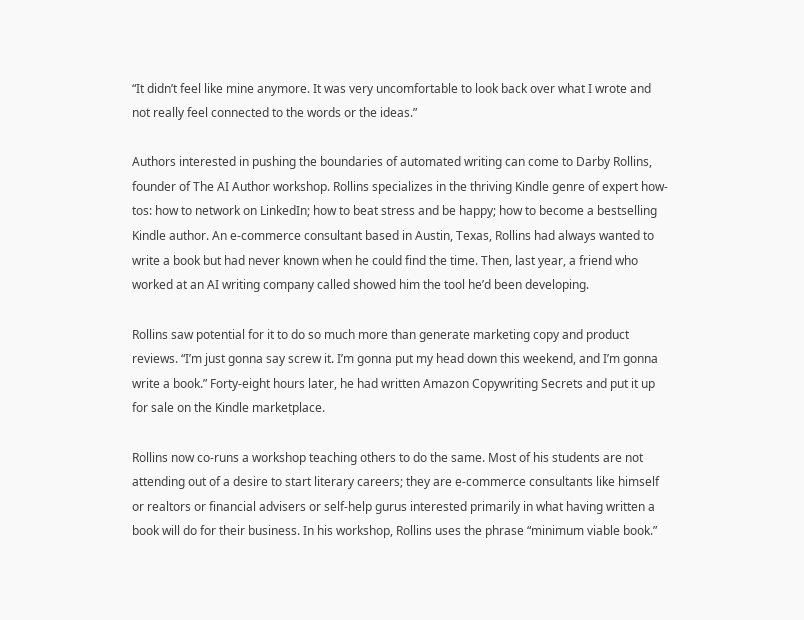“It didn’t feel like mine anymore. It was very uncomfortable to look back over what I wrote and not really feel connected to the words or the ideas.”

Authors interested in pushing the boundaries of automated writing can come to Darby Rollins, founder of The AI Author workshop. Rollins specializes in the thriving Kindle genre of expert how-tos: how to network on LinkedIn; how to beat stress and be happy; how to become a bestselling Kindle author. An e-commerce consultant based in Austin, Texas, Rollins had always wanted to write a book but had never known when he could find the time. Then, last year, a friend who worked at an AI writing company called showed him the tool he’d been developing.

Rollins saw potential for it to do so much more than generate marketing copy and product reviews. “I’m just gonna say screw it. I’m gonna put my head down this weekend, and I’m gonna write a book.” Forty-eight hours later, he had written Amazon Copywriting Secrets and put it up for sale on the Kindle marketplace.

Rollins now co-runs a workshop teaching others to do the same. Most of his students are not attending out of a desire to start literary careers; they are e-commerce consultants like himself or realtors or financial advisers or self-help gurus interested primarily in what having written a book will do for their business. In his workshop, Rollins uses the phrase “minimum viable book.”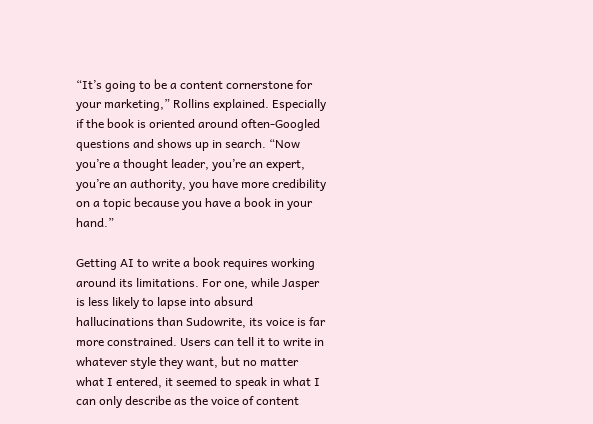“It’s going to be a content cornerstone for your marketing,” Rollins explained. Especially if the book is oriented around often-Googled questions and shows up in search. “Now you’re a thought leader, you’re an expert, you’re an authority, you have more credibility on a topic because you have a book in your hand.”

Getting AI to write a book requires working around its limitations. For one, while Jasper is less likely to lapse into absurd hallucinations than Sudowrite, its voice is far more constrained. Users can tell it to write in whatever style they want, but no matter what I entered, it seemed to speak in what I can only describe as the voice of content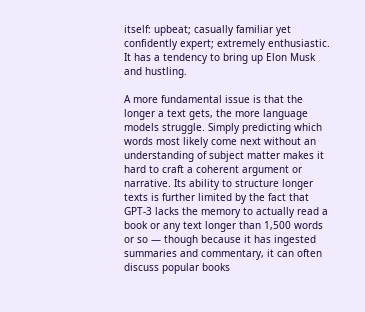itself: upbeat; casually familiar yet confidently expert; extremely enthusiastic. It has a tendency to bring up Elon Musk and hustling.

A more fundamental issue is that the longer a text gets, the more language models struggle. Simply predicting which words most likely come next without an understanding of subject matter makes it hard to craft a coherent argument or narrative. Its ability to structure longer texts is further limited by the fact that GPT-3 lacks the memory to actually read a book or any text longer than 1,500 words or so — though because it has ingested summaries and commentary, it can often discuss popular books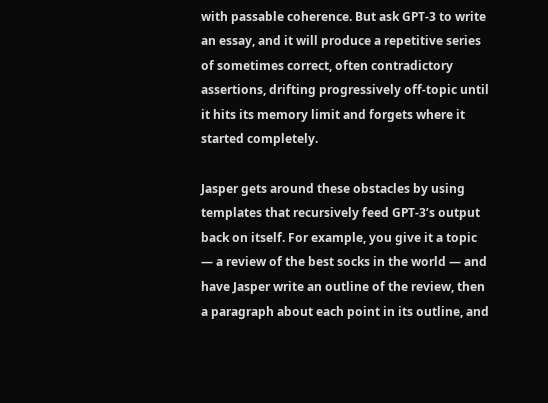with passable coherence. But ask GPT-3 to write an essay, and it will produce a repetitive series of sometimes correct, often contradictory assertions, drifting progressively off-topic until it hits its memory limit and forgets where it started completely.

Jasper gets around these obstacles by using templates that recursively feed GPT-3’s output back on itself. For example, you give it a topic — a review of the best socks in the world — and have Jasper write an outline of the review, then a paragraph about each point in its outline, and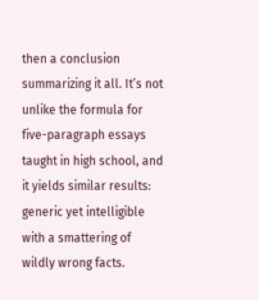then a conclusion summarizing it all. It’s not unlike the formula for five-paragraph essays taught in high school, and it yields similar results: generic yet intelligible with a smattering of wildly wrong facts.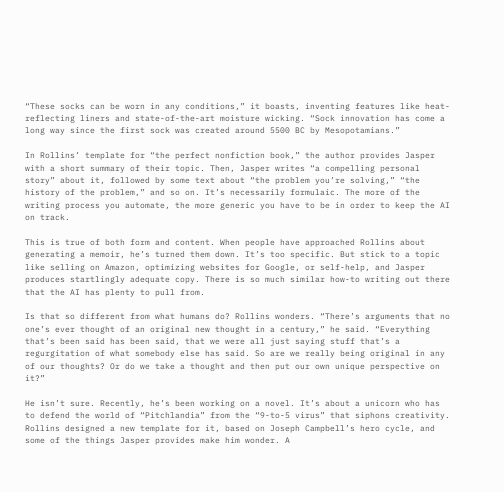“These socks can be worn in any conditions,” it boasts, inventing features like heat-reflecting liners and state-of-the-art moisture wicking. “Sock innovation has come a long way since the first sock was created around 5500 BC by Mesopotamians.”

In Rollins’ template for “the perfect nonfiction book,” the author provides Jasper with a short summary of their topic. Then, Jasper writes “a compelling personal story” about it, followed by some text about “the problem you’re solving,” “the history of the problem,” and so on. It’s necessarily formulaic. The more of the writing process you automate, the more generic you have to be in order to keep the AI on track.

This is true of both form and content. When people have approached Rollins about generating a memoir, he’s turned them down. It’s too specific. But stick to a topic like selling on Amazon, optimizing websites for Google, or self-help, and Jasper produces startlingly adequate copy. There is so much similar how-to writing out there that the AI has plenty to pull from.

Is that so different from what humans do? Rollins wonders. “There’s arguments that no one’s ever thought of an original new thought in a century,” he said. “Everything that’s been said has been said, that we were all just saying stuff that’s a regurgitation of what somebody else has said. So are we really being original in any of our thoughts? Or do we take a thought and then put our own unique perspective on it?”

He isn’t sure. Recently, he’s been working on a novel. It’s about a unicorn who has to defend the world of “Pitchlandia” from the “9-to-5 virus” that siphons creativity. Rollins designed a new template for it, based on Joseph Campbell’s hero cycle, and some of the things Jasper provides make him wonder. A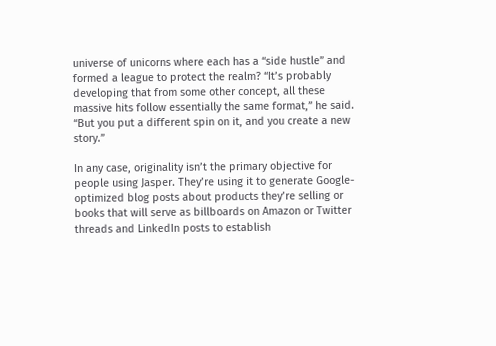universe of unicorns where each has a “side hustle” and formed a league to protect the realm? “It’s probably developing that from some other concept, all these massive hits follow essentially the same format,” he said. “But you put a different spin on it, and you create a new story.”

In any case, originality isn’t the primary objective for people using Jasper. They’re using it to generate Google-optimized blog posts about products they’re selling or books that will serve as billboards on Amazon or Twitter threads and LinkedIn posts to establish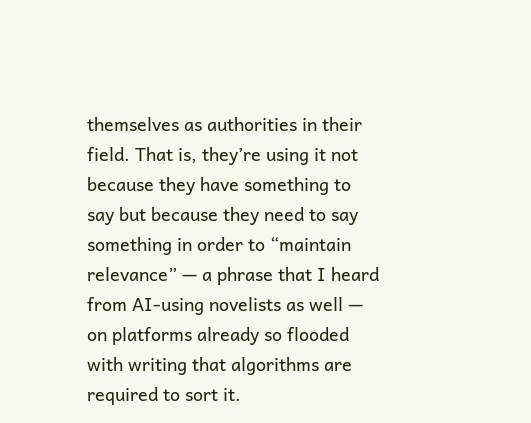themselves as authorities in their field. That is, they’re using it not because they have something to say but because they need to say something in order to “maintain relevance” — a phrase that I heard from AI-using novelists as well — on platforms already so flooded with writing that algorithms are required to sort it.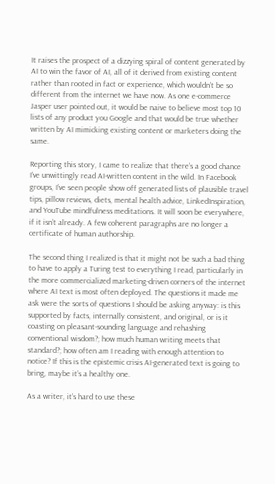It raises the prospect of a dizzying spiral of content generated by AI to win the favor of AI, all of it derived from existing content rather than rooted in fact or experience, which wouldn’t be so different from the internet we have now. As one e-commerce Jasper user pointed out, it would be naive to believe most top 10 lists of any product you Google and that would be true whether written by AI mimicking existing content or marketers doing the same.

Reporting this story, I came to realize that there’s a good chance I’ve unwittingly read AI-written content in the wild. In Facebook groups, I’ve seen people show off generated lists of plausible travel tips, pillow reviews, diets, mental health advice, LinkedInspiration, and YouTube mindfulness meditations. It will soon be everywhere, if it isn’t already. A few coherent paragraphs are no longer a certificate of human authorship.

The second thing I realized is that it might not be such a bad thing to have to apply a Turing test to everything I read, particularly in the more commercialized marketing-driven corners of the internet where AI text is most often deployed. The questions it made me ask were the sorts of questions I should be asking anyway: is this supported by facts, internally consistent, and original, or is it coasting on pleasant-sounding language and rehashing conventional wisdom?; how much human writing meets that standard?; how often am I reading with enough attention to notice? If this is the epistemic crisis AI-generated text is going to bring, maybe it’s a healthy one.

As a writer, it’s hard to use these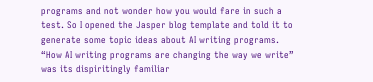programs and not wonder how you would fare in such a test. So I opened the Jasper blog template and told it to generate some topic ideas about AI writing programs. “How AI writing programs are changing the way we write” was its dispiritingly familiar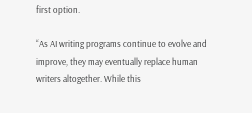first option.

“As AI writing programs continue to evolve and improve, they may eventually replace human writers altogether. While this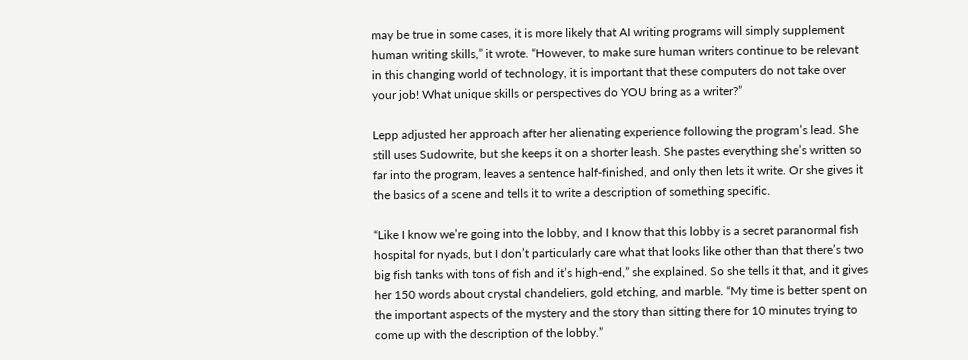may be true in some cases, it is more likely that AI writing programs will simply supplement human writing skills,” it wrote. “However, to make sure human writers continue to be relevant in this changing world of technology, it is important that these computers do not take over your job! What unique skills or perspectives do YOU bring as a writer?”

Lepp adjusted her approach after her alienating experience following the program’s lead. She still uses Sudowrite, but she keeps it on a shorter leash. She pastes everything she’s written so far into the program, leaves a sentence half-finished, and only then lets it write. Or she gives it the basics of a scene and tells it to write a description of something specific.

“Like I know we’re going into the lobby, and I know that this lobby is a secret paranormal fish hospital for nyads, but I don’t particularly care what that looks like other than that there’s two big fish tanks with tons of fish and it’s high-end,” she explained. So she tells it that, and it gives her 150 words about crystal chandeliers, gold etching, and marble. “My time is better spent on the important aspects of the mystery and the story than sitting there for 10 minutes trying to come up with the description of the lobby.”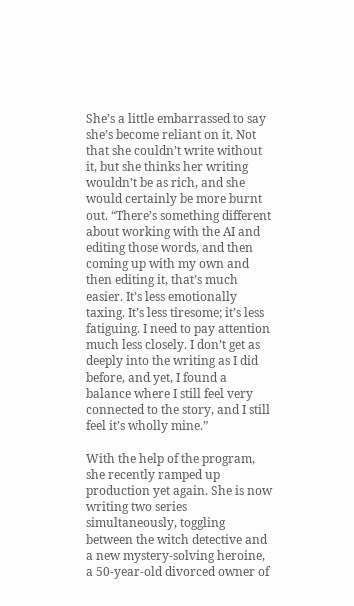She’s a little embarrassed to say she’s become reliant on it. Not that she couldn’t write without it, but she thinks her writing wouldn’t be as rich, and she would certainly be more burnt out. “There’s something different about working with the AI and editing those words, and then coming up with my own and then editing it, that’s much easier. It’s less emotionally taxing. It’s less tiresome; it’s less fatiguing. I need to pay attention much less closely. I don’t get as deeply into the writing as I did before, and yet, I found a balance where I still feel very connected to the story, and I still feel it’s wholly mine.”

With the help of the program, she recently ramped up production yet again. She is now writing two series simultaneously, toggling between the witch detective and a new mystery-solving heroine, a 50-year-old divorced owner of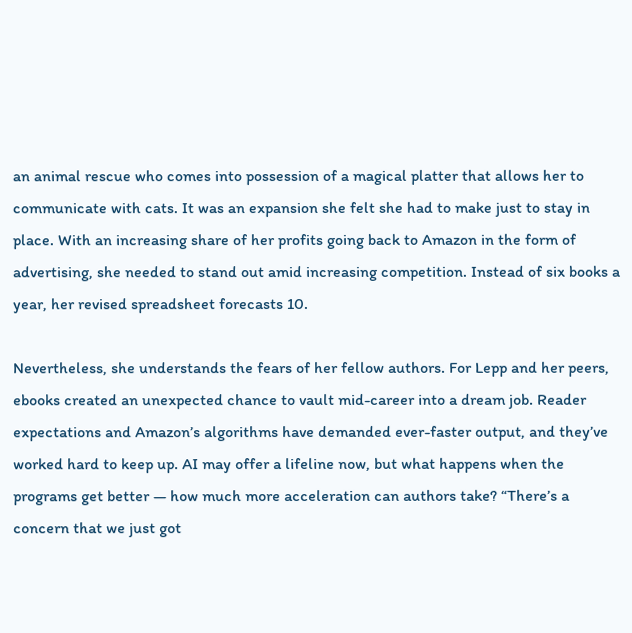an animal rescue who comes into possession of a magical platter that allows her to communicate with cats. It was an expansion she felt she had to make just to stay in place. With an increasing share of her profits going back to Amazon in the form of advertising, she needed to stand out amid increasing competition. Instead of six books a year, her revised spreadsheet forecasts 10.

Nevertheless, she understands the fears of her fellow authors. For Lepp and her peers, ebooks created an unexpected chance to vault mid-career into a dream job. Reader expectations and Amazon’s algorithms have demanded ever-faster output, and they’ve worked hard to keep up. AI may offer a lifeline now, but what happens when the programs get better — how much more acceleration can authors take? “There’s a concern that we just got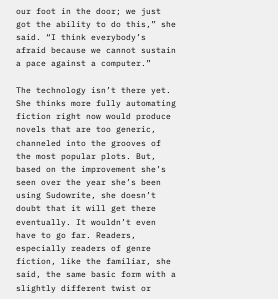our foot in the door; we just got the ability to do this,” she said. “I think everybody’s afraid because we cannot sustain a pace against a computer.”

The technology isn’t there yet. She thinks more fully automating fiction right now would produce novels that are too generic, channeled into the grooves of the most popular plots. But, based on the improvement she’s seen over the year she’s been using Sudowrite, she doesn’t doubt that it will get there eventually. It wouldn’t even have to go far. Readers, especially readers of genre fiction, like the familiar, she said, the same basic form with a slightly different twist or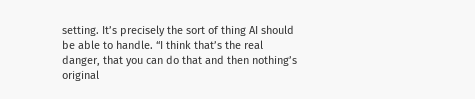setting. It’s precisely the sort of thing AI should be able to handle. “I think that’s the real danger, that you can do that and then nothing’s original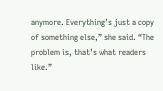anymore. Everything’s just a copy of something else,” she said. “The problem is, that’s what readers like.”